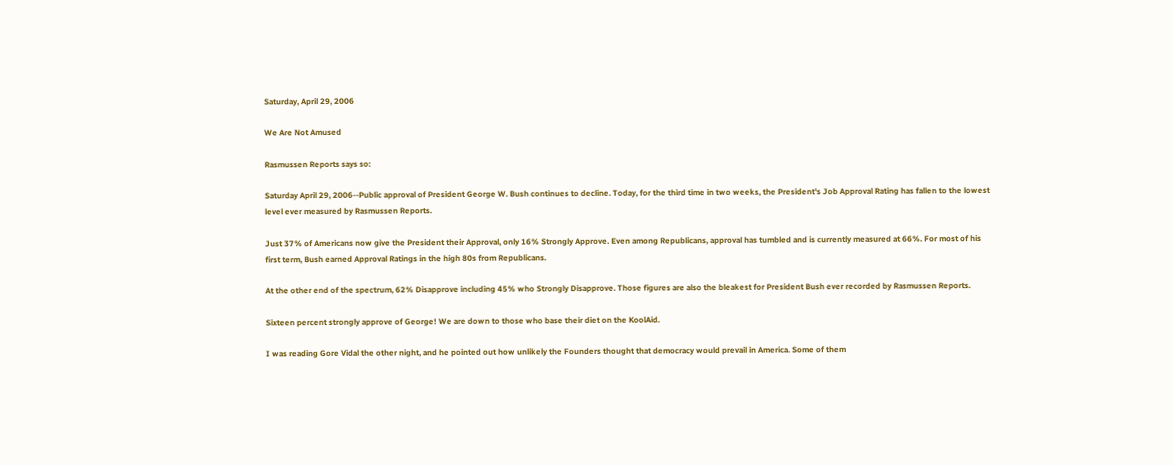Saturday, April 29, 2006

We Are Not Amused

Rasmussen Reports says so:

Saturday April 29, 2006--Public approval of President George W. Bush continues to decline. Today, for the third time in two weeks, the President's Job Approval Rating has fallen to the lowest level ever measured by Rasmussen Reports.

Just 37% of Americans now give the President their Approval, only 16% Strongly Approve. Even among Republicans, approval has tumbled and is currently measured at 66%. For most of his first term, Bush earned Approval Ratings in the high 80s from Republicans.

At the other end of the spectrum, 62% Disapprove including 45% who Strongly Disapprove. Those figures are also the bleakest for President Bush ever recorded by Rasmussen Reports.

Sixteen percent strongly approve of George! We are down to those who base their diet on the KoolAid.

I was reading Gore Vidal the other night, and he pointed out how unlikely the Founders thought that democracy would prevail in America. Some of them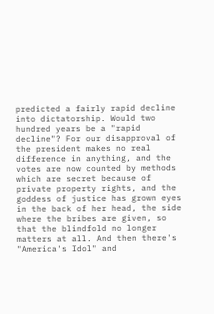predicted a fairly rapid decline into dictatorship. Would two hundred years be a "rapid decline"? For our disapproval of the president makes no real difference in anything, and the votes are now counted by methods which are secret because of private property rights, and the goddess of justice has grown eyes in the back of her head, the side where the bribes are given, so that the blindfold no longer matters at all. And then there's "America's Idol" and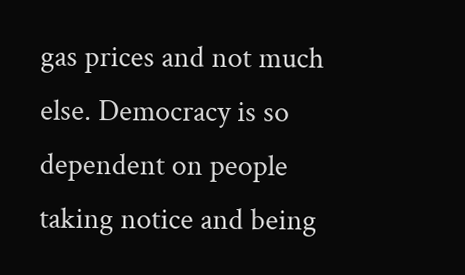gas prices and not much else. Democracy is so dependent on people taking notice and being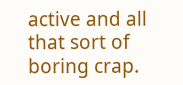active and all that sort of boring crap.